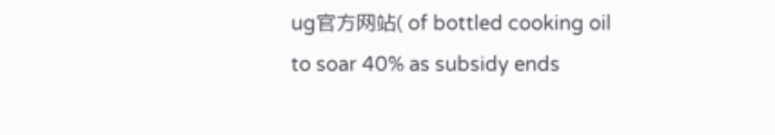ug官方网站( of bottled cooking oil to soar 40% as subsidy ends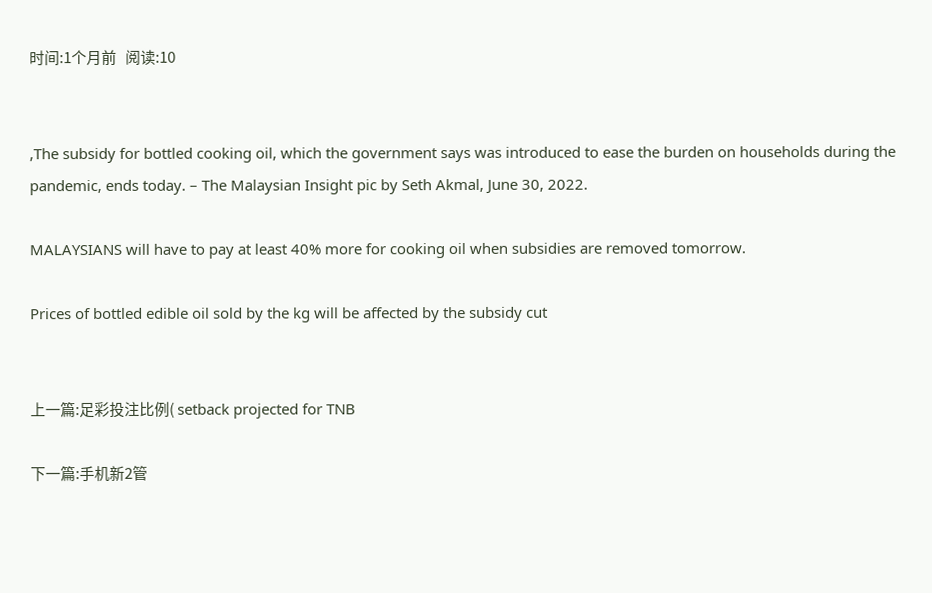时间:1个月前   阅读:10


,The subsidy for bottled cooking oil, which the government says was introduced to ease the burden on households during the pandemic, ends today. – The Malaysian Insight pic by Seth Akmal, June 30, 2022.

MALAYSIANS will have to pay at least 40% more for cooking oil when subsidies are removed tomorrow.

Prices of bottled edible oil sold by the kg will be affected by the subsidy cut


上一篇:足彩投注比例( setback projected for TNB

下一篇:手机新2管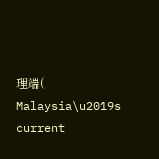理端( Malaysia\u2019s current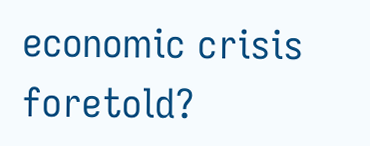economic crisis foretold?